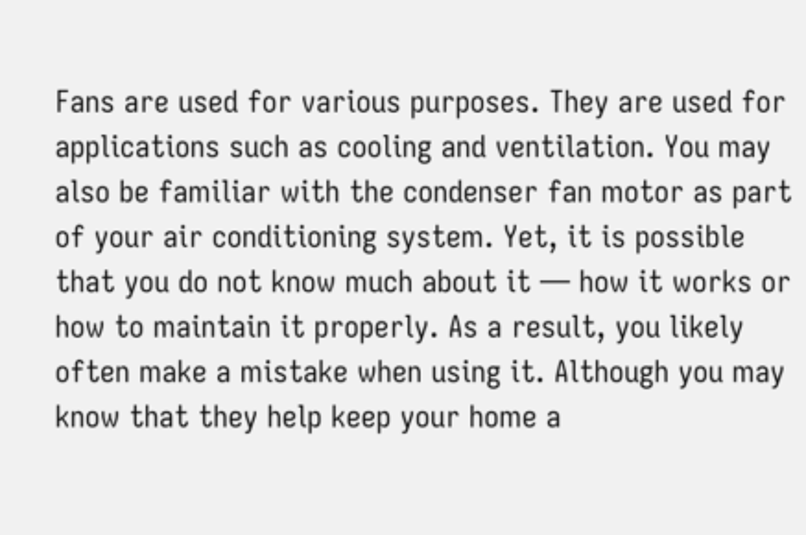Fans are used for various purposes. They are used for applications such as cooling and ventilation. You may also be familiar with the condenser fan motor as part of your air conditioning system. Yet, it is possible that you do not know much about it — how it works or how to maintain it properly. As a result, you likely often make a mistake when using it. Although you may know that they help keep your home a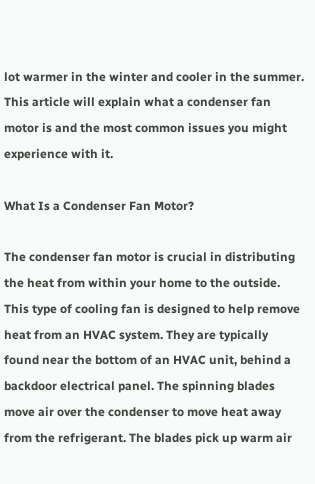lot warmer in the winter and cooler in the summer. This article will explain what a condenser fan motor is and the most common issues you might experience with it.

What Is a Condenser Fan Motor?

The condenser fan motor is crucial in distributing the heat from within your home to the outside. This type of cooling fan is designed to help remove heat from an HVAC system. They are typically found near the bottom of an HVAC unit, behind a backdoor electrical panel. The spinning blades move air over the condenser to move heat away from the refrigerant. The blades pick up warm air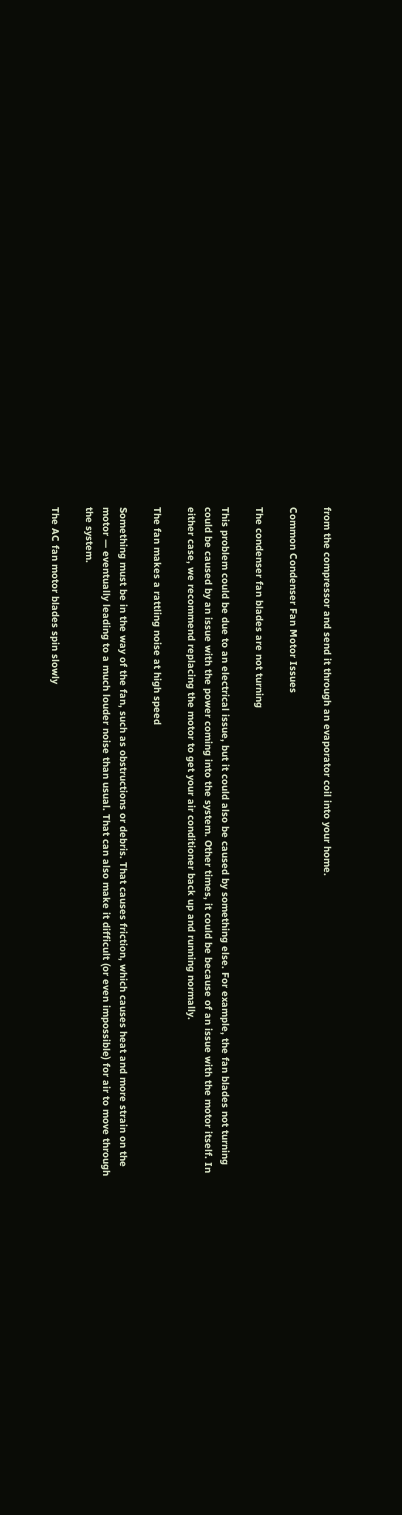from the compressor and send it through an evaporator coil into your home.

Common Condenser Fan Motor Issues

The condenser fan blades are not turning

This problem could be due to an electrical issue, but it could also be caused by something else. For example, the fan blades not turning could be caused by an issue with the power coming into the system. Other times, it could be because of an issue with the motor itself. In either case, we recommend replacing the motor to get your air conditioner back up and running normally.

The fan makes a rattling noise at high speed

Something must be in the way of the fan, such as obstructions or debris. That causes friction, which causes heat and more strain on the motor — eventually leading to a much louder noise than usual. That can also make it difficult (or even impossible) for air to move through the system.

The AC fan motor blades spin slowly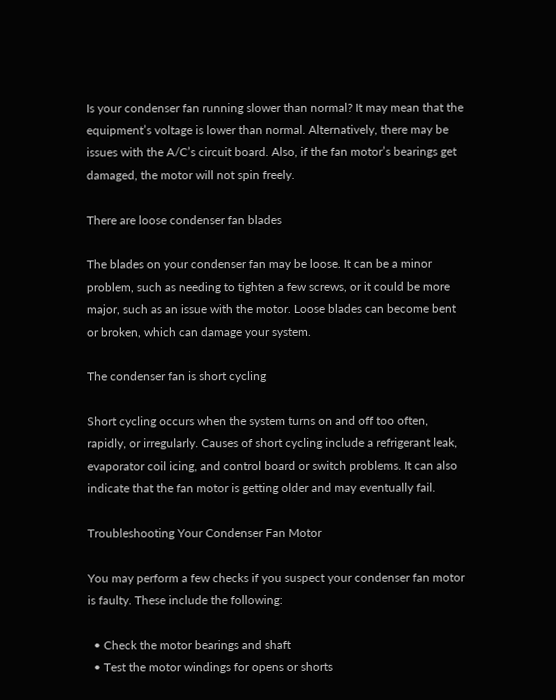Is your condenser fan running slower than normal? It may mean that the equipment’s voltage is lower than normal. Alternatively, there may be issues with the A/C’s circuit board. Also, if the fan motor’s bearings get damaged, the motor will not spin freely.

There are loose condenser fan blades

The blades on your condenser fan may be loose. It can be a minor problem, such as needing to tighten a few screws, or it could be more major, such as an issue with the motor. Loose blades can become bent or broken, which can damage your system.

The condenser fan is short cycling

Short cycling occurs when the system turns on and off too often, rapidly, or irregularly. Causes of short cycling include a refrigerant leak, evaporator coil icing, and control board or switch problems. It can also indicate that the fan motor is getting older and may eventually fail.

Troubleshooting Your Condenser Fan Motor

You may perform a few checks if you suspect your condenser fan motor is faulty. These include the following:

  • Check the motor bearings and shaft
  • Test the motor windings for opens or shorts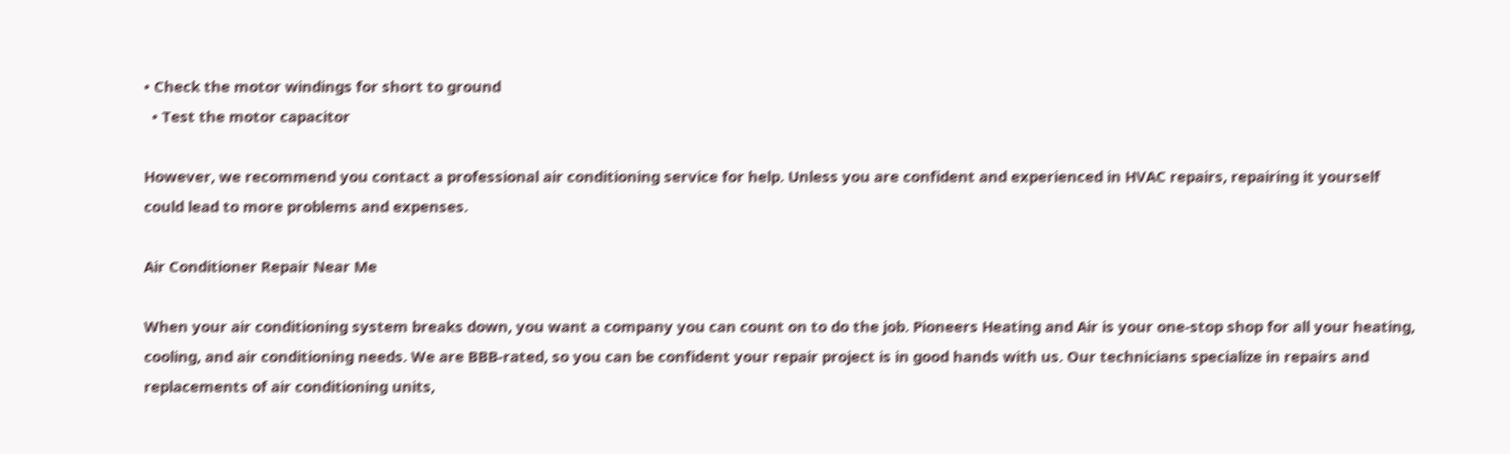• Check the motor windings for short to ground
  • Test the motor capacitor

However, we recommend you contact a professional air conditioning service for help. Unless you are confident and experienced in HVAC repairs, repairing it yourself could lead to more problems and expenses.

Air Conditioner Repair Near Me

When your air conditioning system breaks down, you want a company you can count on to do the job. Pioneers Heating and Air is your one-stop shop for all your heating, cooling, and air conditioning needs. We are BBB-rated, so you can be confident your repair project is in good hands with us. Our technicians specialize in repairs and replacements of air conditioning units,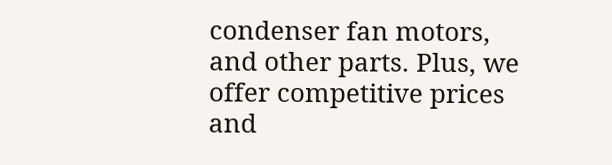condenser fan motors, and other parts. Plus, we offer competitive prices and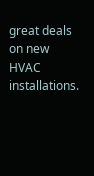great deals on new HVAC installations.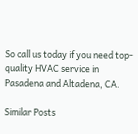So call us today if you need top-quality HVAC service in Pasadena and Altadena, CA.

Similar Posts